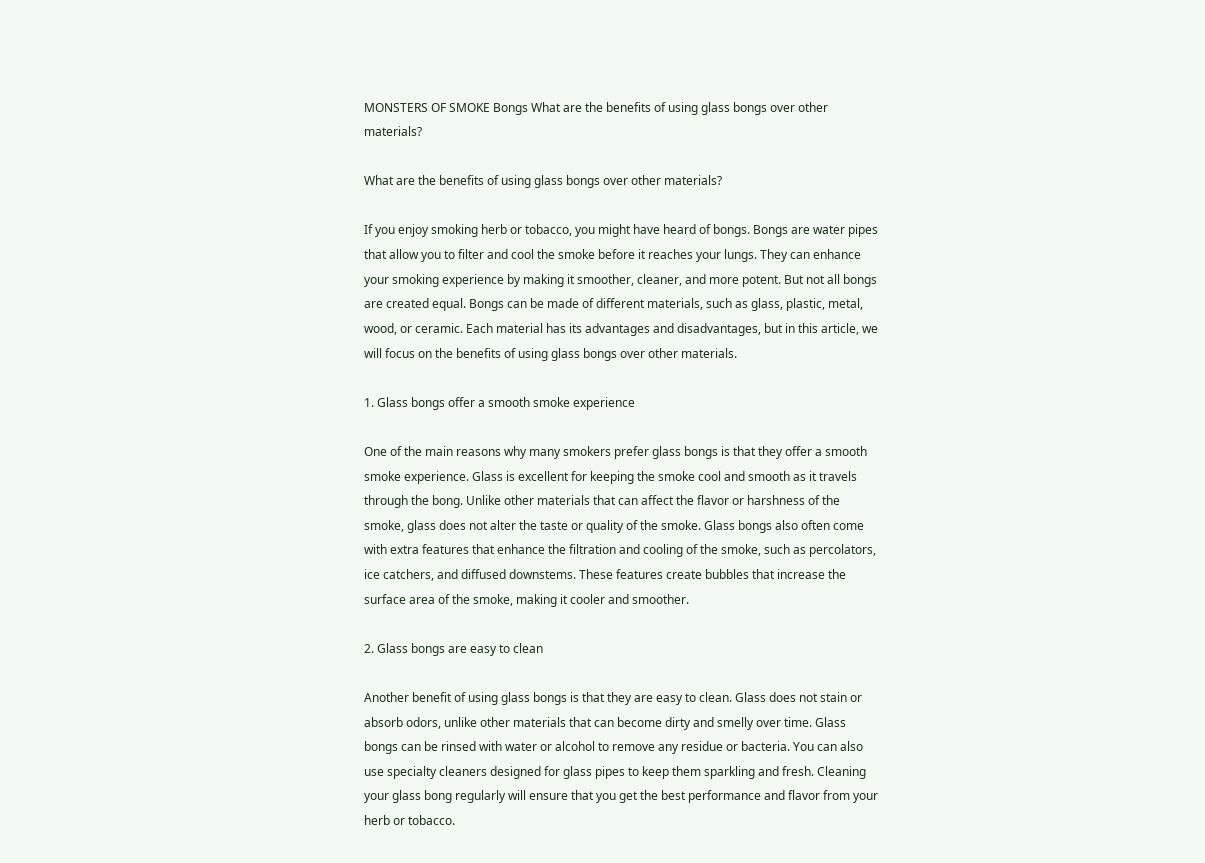MONSTERS OF SMOKE Bongs What are the benefits of using glass bongs over other materials?

What are the benefits of using glass bongs over other materials?

If you enjoy smoking herb or tobacco, you might have heard of bongs. Bongs are water pipes that allow you to filter and cool the smoke before it reaches your lungs. They can enhance your smoking experience by making it smoother, cleaner, and more potent. But not all bongs are created equal. Bongs can be made of different materials, such as glass, plastic, metal, wood, or ceramic. Each material has its advantages and disadvantages, but in this article, we will focus on the benefits of using glass bongs over other materials.

1. Glass bongs offer a smooth smoke experience

One of the main reasons why many smokers prefer glass bongs is that they offer a smooth smoke experience. Glass is excellent for keeping the smoke cool and smooth as it travels through the bong. Unlike other materials that can affect the flavor or harshness of the smoke, glass does not alter the taste or quality of the smoke. Glass bongs also often come with extra features that enhance the filtration and cooling of the smoke, such as percolators, ice catchers, and diffused downstems. These features create bubbles that increase the surface area of the smoke, making it cooler and smoother.

2. Glass bongs are easy to clean

Another benefit of using glass bongs is that they are easy to clean. Glass does not stain or absorb odors, unlike other materials that can become dirty and smelly over time. Glass bongs can be rinsed with water or alcohol to remove any residue or bacteria. You can also use specialty cleaners designed for glass pipes to keep them sparkling and fresh. Cleaning your glass bong regularly will ensure that you get the best performance and flavor from your herb or tobacco.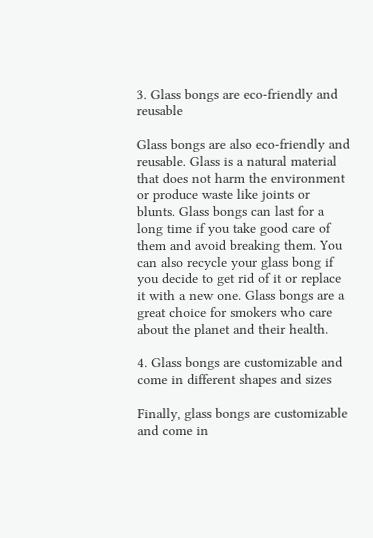3. Glass bongs are eco-friendly and reusable

Glass bongs are also eco-friendly and reusable. Glass is a natural material that does not harm the environment or produce waste like joints or blunts. Glass bongs can last for a long time if you take good care of them and avoid breaking them. You can also recycle your glass bong if you decide to get rid of it or replace it with a new one. Glass bongs are a great choice for smokers who care about the planet and their health.

4. Glass bongs are customizable and come in different shapes and sizes

Finally, glass bongs are customizable and come in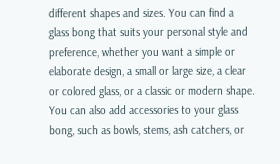different shapes and sizes. You can find a glass bong that suits your personal style and preference, whether you want a simple or elaborate design, a small or large size, a clear or colored glass, or a classic or modern shape. You can also add accessories to your glass bong, such as bowls, stems, ash catchers, or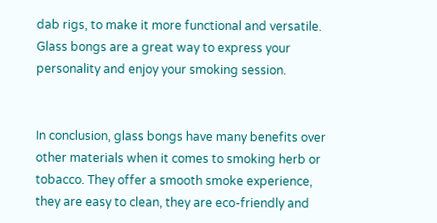dab rigs, to make it more functional and versatile. Glass bongs are a great way to express your personality and enjoy your smoking session.


In conclusion, glass bongs have many benefits over other materials when it comes to smoking herb or tobacco. They offer a smooth smoke experience, they are easy to clean, they are eco-friendly and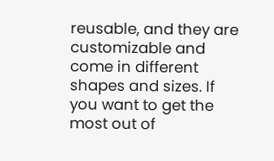reusable, and they are customizable and come in different shapes and sizes. If you want to get the most out of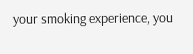your smoking experience, you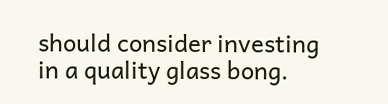should consider investing in a quality glass bong.